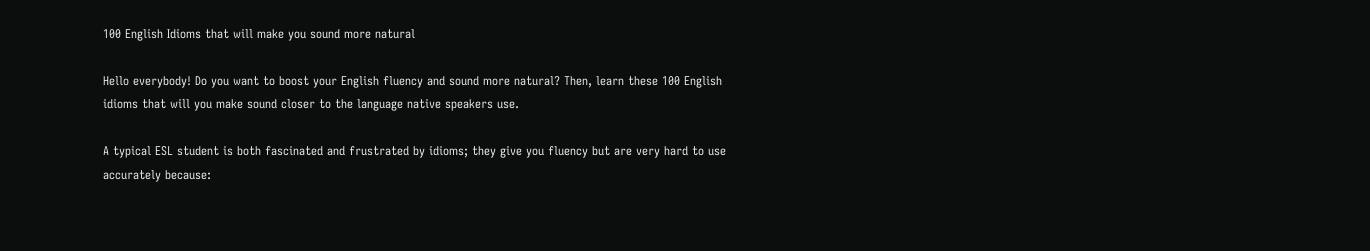100 English Idioms that will make you sound more natural

Hello everybody! Do you want to boost your English fluency and sound more natural? Then, learn these 100 English idioms that will you make sound closer to the language native speakers use.

A typical ESL student is both fascinated and frustrated by idioms; they give you fluency but are very hard to use accurately because: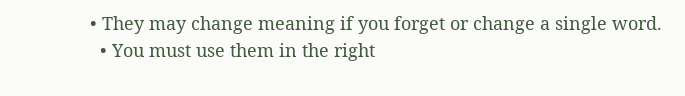• They may change meaning if you forget or change a single word.
  • You must use them in the right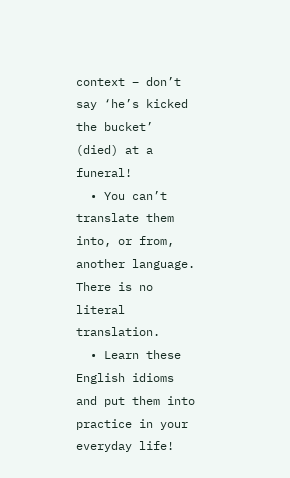context – don’t say ‘he’s kicked the bucket’ (died) at a funeral!
  • You can’t translate them into, or from, another language. There is no literal translation.
  • Learn these English idioms and put them into practice in your everyday life!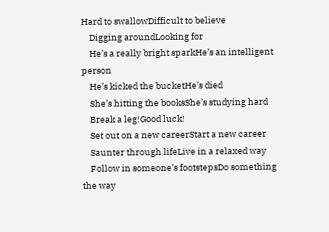Hard to swallowDifficult to believe
    Digging aroundLooking for
    He’s a really bright sparkHe’s an intelligent person
    He’s kicked the bucketHe’s died
    She’s hitting the booksShe’s studying hard
    Break a leg!Good luck!
    Set out on a new careerStart a new career
    Saunter through lifeLive in a relaxed way
    Follow in someone’s footstepsDo something the way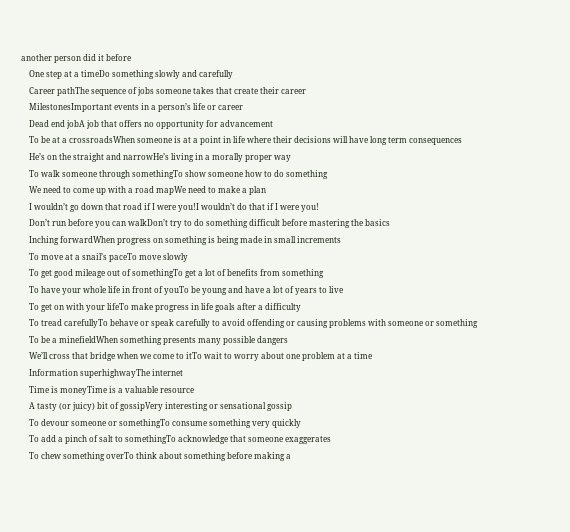another person did it before
    One step at a timeDo something slowly and carefully
    Career pathThe sequence of jobs someone takes that create their career
    MilestonesImportant events in a person’s life or career
    Dead end jobA job that offers no opportunity for advancement
    To be at a crossroadsWhen someone is at a point in life where their decisions will have long term consequences
    He’s on the straight and narrowHe’s living in a morally proper way
    To walk someone through somethingTo show someone how to do something
    We need to come up with a road mapWe need to make a plan
    I wouldn’t go down that road if I were you!I wouldn’t do that if I were you!
    Don’t run before you can walkDon’t try to do something difficult before mastering the basics
    Inching forwardWhen progress on something is being made in small increments
    To move at a snail’s paceTo move slowly
    To get good mileage out of somethingTo get a lot of benefits from something
    To have your whole life in front of youTo be young and have a lot of years to live
    To get on with your lifeTo make progress in life goals after a difficulty
    To tread carefullyTo behave or speak carefully to avoid offending or causing problems with someone or something
    To be a minefieldWhen something presents many possible dangers
    We’ll cross that bridge when we come to itTo wait to worry about one problem at a time
    Information superhighwayThe internet
    Time is moneyTime is a valuable resource
    A tasty (or juicy) bit of gossipVery interesting or sensational gossip
    To devour someone or somethingTo consume something very quickly
    To add a pinch of salt to somethingTo acknowledge that someone exaggerates
    To chew something overTo think about something before making a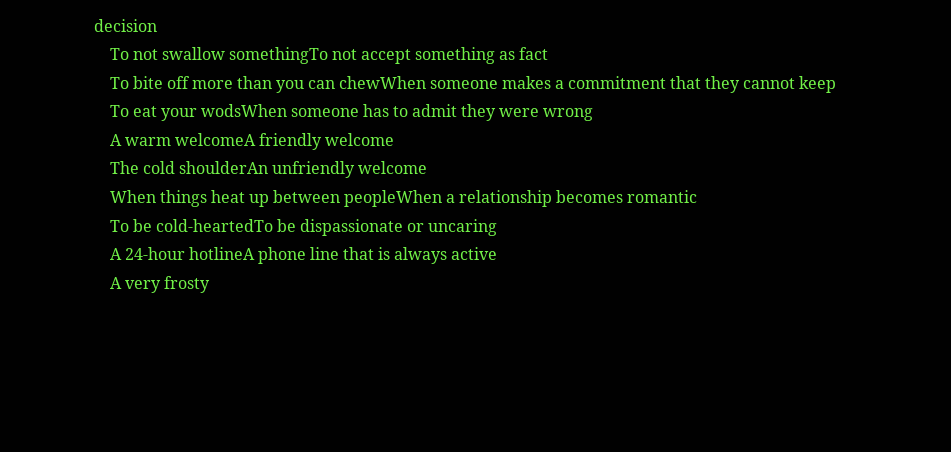decision
    To not swallow somethingTo not accept something as fact
    To bite off more than you can chewWhen someone makes a commitment that they cannot keep
    To eat your wodsWhen someone has to admit they were wrong
    A warm welcomeA friendly welcome
    The cold shoulderAn unfriendly welcome
    When things heat up between peopleWhen a relationship becomes romantic
    To be cold-heartedTo be dispassionate or uncaring
    A 24-hour hotlineA phone line that is always active
    A very frosty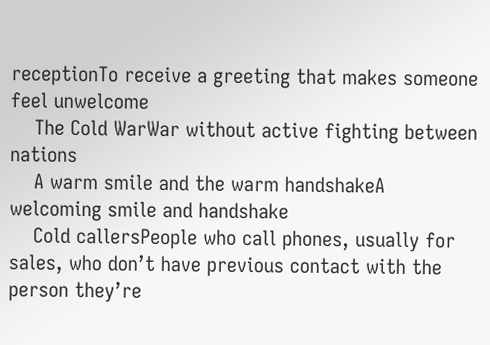receptionTo receive a greeting that makes someone feel unwelcome
    The Cold WarWar without active fighting between nations
    A warm smile and the warm handshakeA welcoming smile and handshake
    Cold callersPeople who call phones, usually for sales, who don’t have previous contact with the person they’re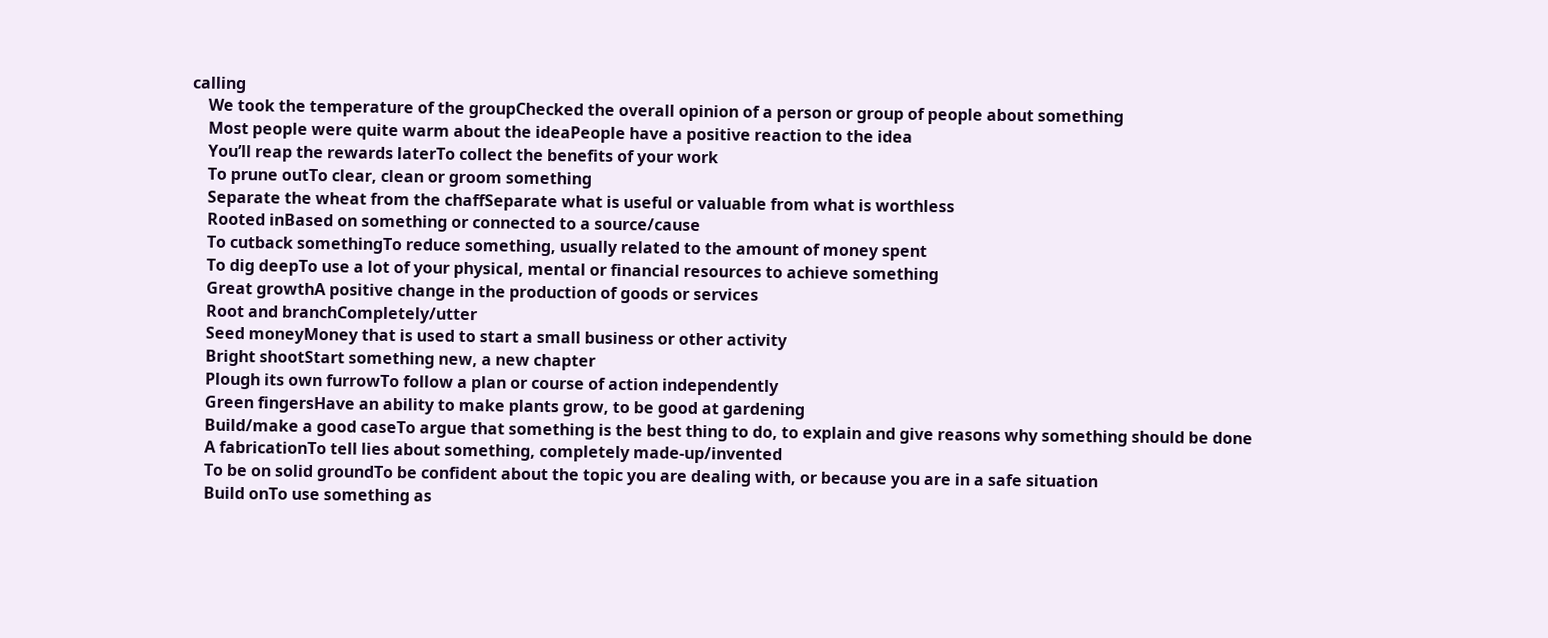calling
    We took the temperature of the groupChecked the overall opinion of a person or group of people about something
    Most people were quite warm about the ideaPeople have a positive reaction to the idea
    You’ll reap the rewards laterTo collect the benefits of your work
    To prune outTo clear, clean or groom something
    Separate the wheat from the chaffSeparate what is useful or valuable from what is worthless
    Rooted inBased on something or connected to a source/cause
    To cutback somethingTo reduce something, usually related to the amount of money spent
    To dig deepTo use a lot of your physical, mental or financial resources to achieve something
    Great growthA positive change in the production of goods or services
    Root and branchCompletely/utter
    Seed moneyMoney that is used to start a small business or other activity
    Bright shootStart something new, a new chapter
    Plough its own furrowTo follow a plan or course of action independently
    Green fingersHave an ability to make plants grow, to be good at gardening
    Build/make a good caseTo argue that something is the best thing to do, to explain and give reasons why something should be done
    A fabricationTo tell lies about something, completely made-up/invented
    To be on solid groundTo be confident about the topic you are dealing with, or because you are in a safe situation
    Build onTo use something as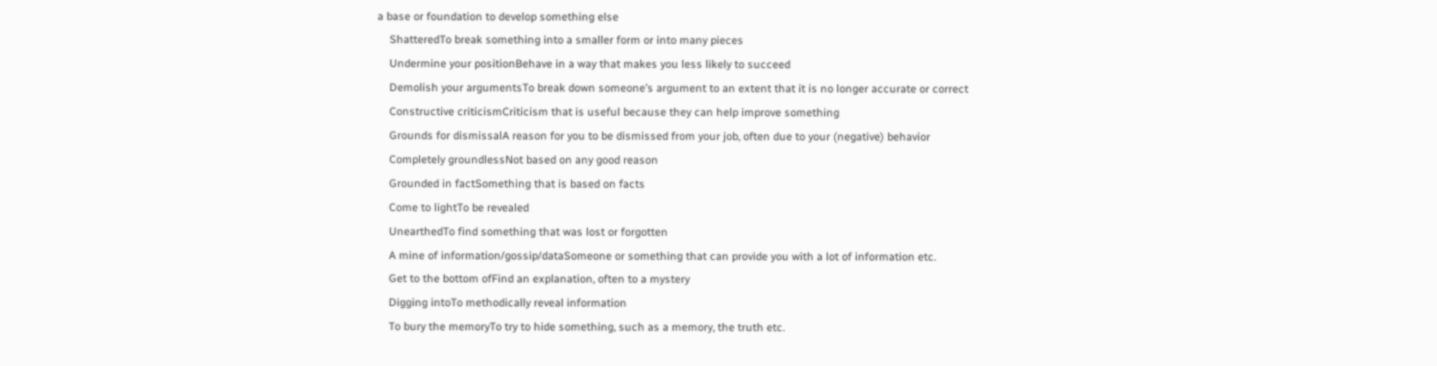a base or foundation to develop something else
    ShatteredTo break something into a smaller form or into many pieces
    Undermine your positionBehave in a way that makes you less likely to succeed
    Demolish your argumentsTo break down someone’s argument to an extent that it is no longer accurate or correct
    Constructive criticismCriticism that is useful because they can help improve something
    Grounds for dismissalA reason for you to be dismissed from your job, often due to your (negative) behavior
    Completely groundlessNot based on any good reason
    Grounded in factSomething that is based on facts
    Come to lightTo be revealed
    UnearthedTo find something that was lost or forgotten
    A mine of information/gossip/dataSomeone or something that can provide you with a lot of information etc.
    Get to the bottom ofFind an explanation, often to a mystery
    Digging intoTo methodically reveal information
    To bury the memoryTo try to hide something, such as a memory, the truth etc.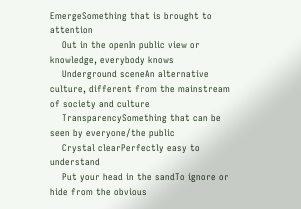EmergeSomething that is brought to attention
    Out in the openIn public view or knowledge, everybody knows
    Underground sceneAn alternative culture, different from the mainstream of society and culture
    TransparencySomething that can be seen by everyone/the public
    Crystal clearPerfectly easy to understand
    Put your head in the sandTo ignore or hide from the obvious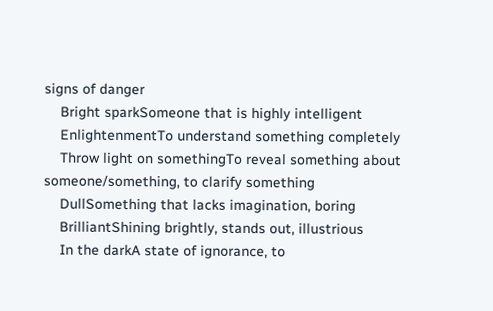signs of danger
    Bright sparkSomeone that is highly intelligent
    EnlightenmentTo understand something completely
    Throw light on somethingTo reveal something about someone/something, to clarify something
    DullSomething that lacks imagination, boring
    BrilliantShining brightly, stands out, illustrious
    In the darkA state of ignorance, to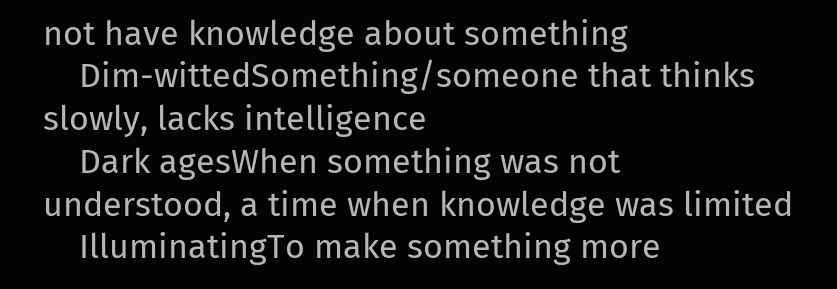not have knowledge about something
    Dim-wittedSomething/someone that thinks slowly, lacks intelligence
    Dark agesWhen something was not understood, a time when knowledge was limited
    IlluminatingTo make something more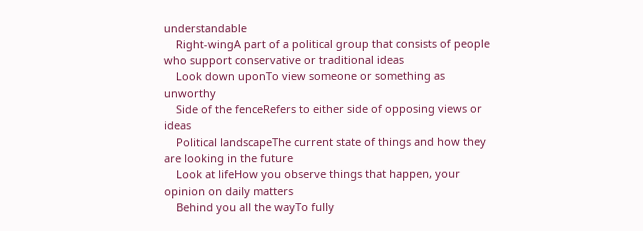understandable
    Right-wingA part of a political group that consists of people who support conservative or traditional ideas
    Look down uponTo view someone or something as unworthy
    Side of the fenceRefers to either side of opposing views or ideas
    Political landscapeThe current state of things and how they are looking in the future
    Look at lifeHow you observe things that happen, your opinion on daily matters
    Behind you all the wayTo fully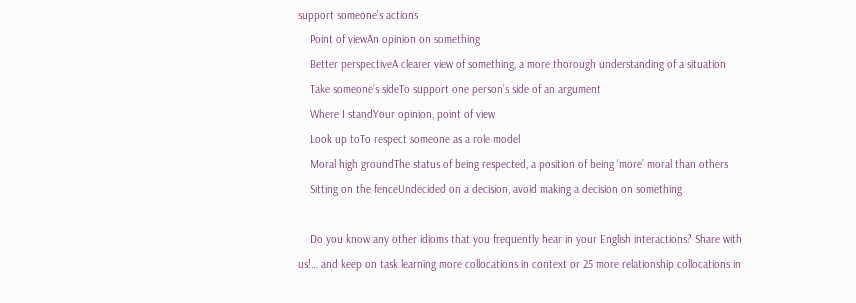support someone’s actions
    Point of viewAn opinion on something
    Better perspectiveA clearer view of something, a more thorough understanding of a situation
    Take someone’s sideTo support one person’s side of an argument
    Where I standYour opinion, point of view
    Look up toTo respect someone as a role model
    Moral high groundThe status of being respected, a position of being ‘more’ moral than others
    Sitting on the fenceUndecided on a decision, avoid making a decision on something

    Do you know any other idioms that you frequently hear in your English interactions? Share with us!… and keep on task learning more collocations in context or 25 more relationship collocations in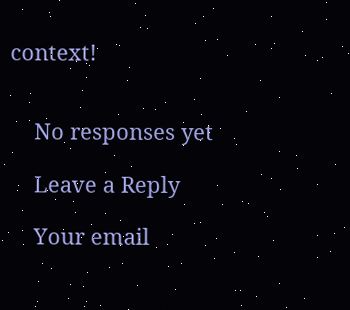context!


    No responses yet

    Leave a Reply

    Your email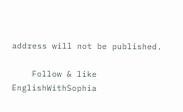address will not be published.

    Follow & like EnglishWithSophia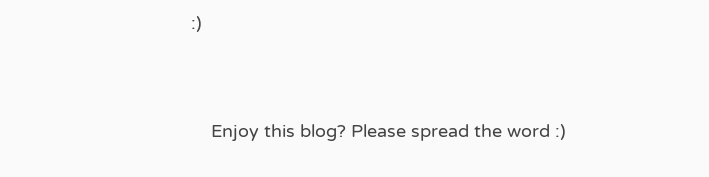:)


    Enjoy this blog? Please spread the word :)